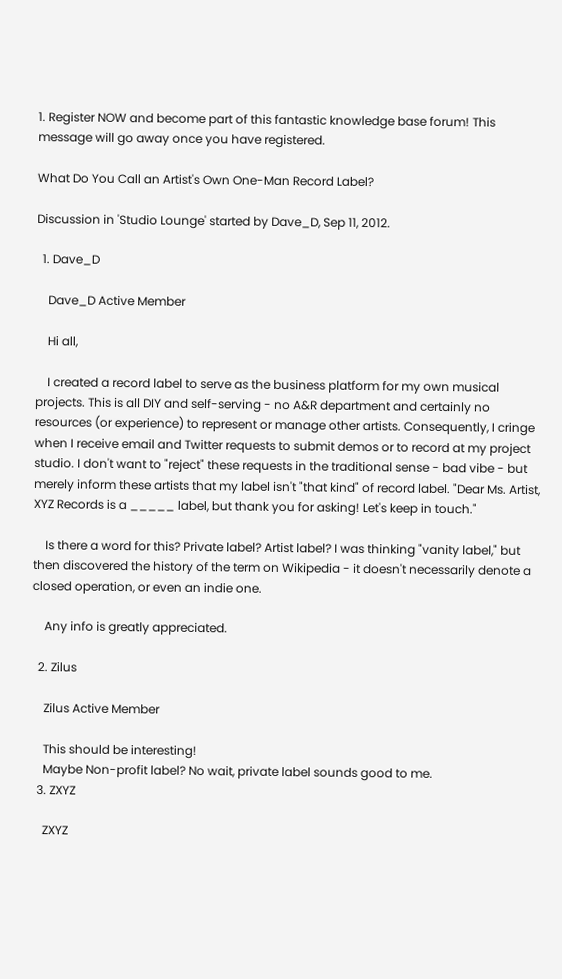1. Register NOW and become part of this fantastic knowledge base forum! This message will go away once you have registered.

What Do You Call an Artist's Own One-Man Record Label?

Discussion in 'Studio Lounge' started by Dave_D, Sep 11, 2012.

  1. Dave_D

    Dave_D Active Member

    Hi all,

    I created a record label to serve as the business platform for my own musical projects. This is all DIY and self-serving - no A&R department and certainly no resources (or experience) to represent or manage other artists. Consequently, I cringe when I receive email and Twitter requests to submit demos or to record at my project studio. I don't want to "reject" these requests in the traditional sense - bad vibe - but merely inform these artists that my label isn't "that kind" of record label. "Dear Ms. Artist, XYZ Records is a _____ label, but thank you for asking! Let's keep in touch."

    Is there a word for this? Private label? Artist label? I was thinking "vanity label," but then discovered the history of the term on Wikipedia - it doesn't necessarily denote a closed operation, or even an indie one.

    Any info is greatly appreciated.

  2. Zilus

    Zilus Active Member

    This should be interesting!
    Maybe Non-profit label? No wait, private label sounds good to me.
  3. ZXYZ

    ZXYZ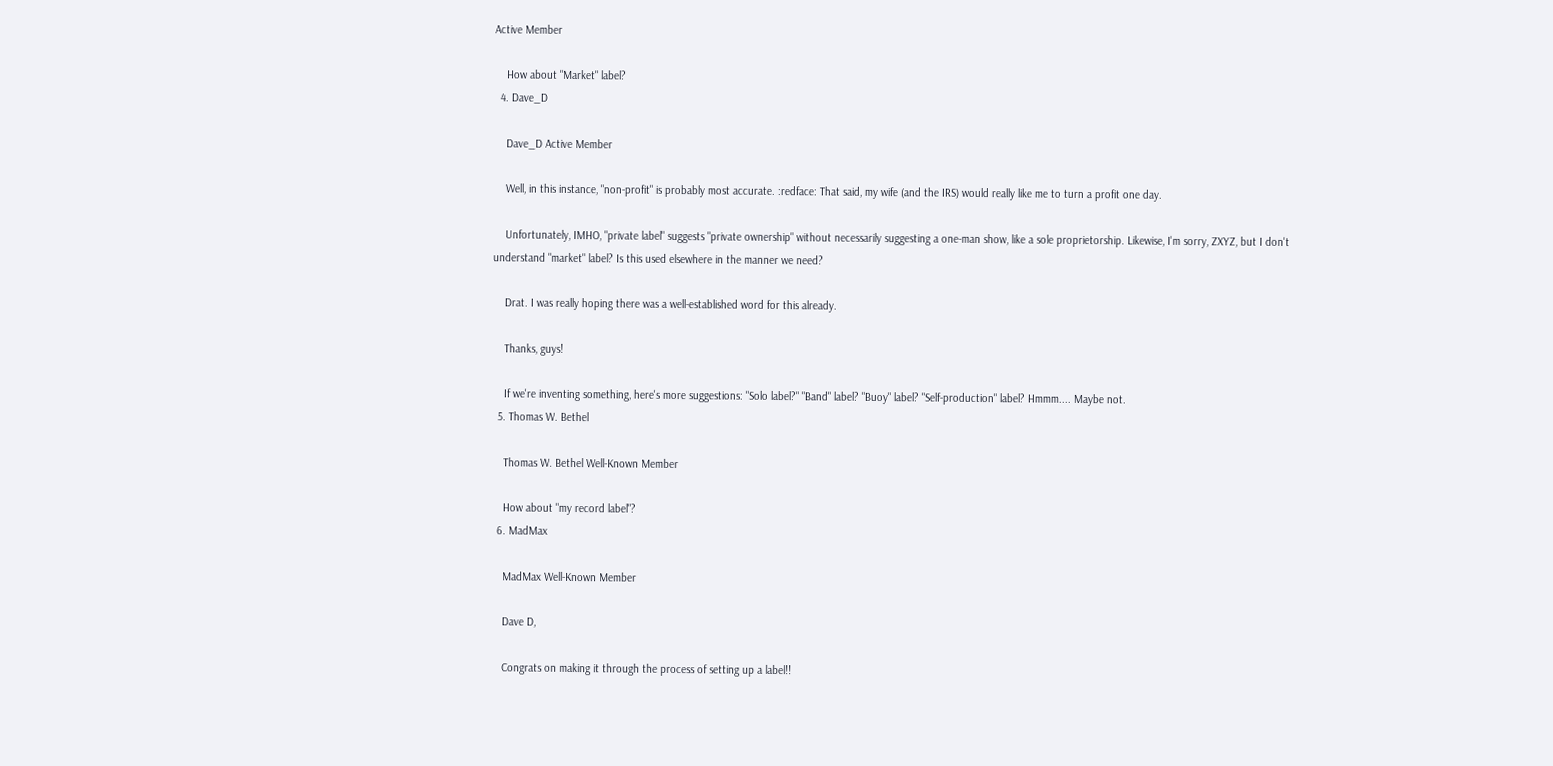Active Member

    How about "Market" label?
  4. Dave_D

    Dave_D Active Member

    Well, in this instance, "non-profit" is probably most accurate. :redface: That said, my wife (and the IRS) would really like me to turn a profit one day.

    Unfortunately, IMHO, "private label" suggests "private ownership" without necessarily suggesting a one-man show, like a sole proprietorship. Likewise, I'm sorry, ZXYZ, but I don't understand "market" label? Is this used elsewhere in the manner we need?

    Drat. I was really hoping there was a well-established word for this already.

    Thanks, guys!

    If we're inventing something, here's more suggestions: "Solo label?" "Band" label? "Buoy" label? "Self-production" label? Hmmm.... Maybe not.
  5. Thomas W. Bethel

    Thomas W. Bethel Well-Known Member

    How about "my record label"?
  6. MadMax

    MadMax Well-Known Member

    Dave D,

    Congrats on making it through the process of setting up a label!!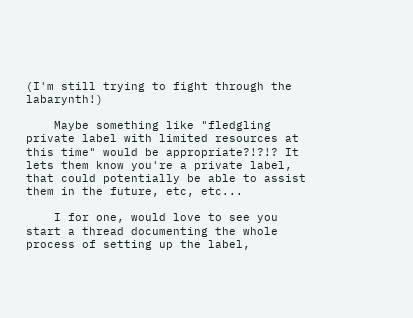(I'm still trying to fight through the labarynth!)

    Maybe something like "fledgling private label with limited resources at this time" would be appropriate?!?!? It lets them know you're a private label, that could potentially be able to assist them in the future, etc, etc...

    I for one, would love to see you start a thread documenting the whole process of setting up the label,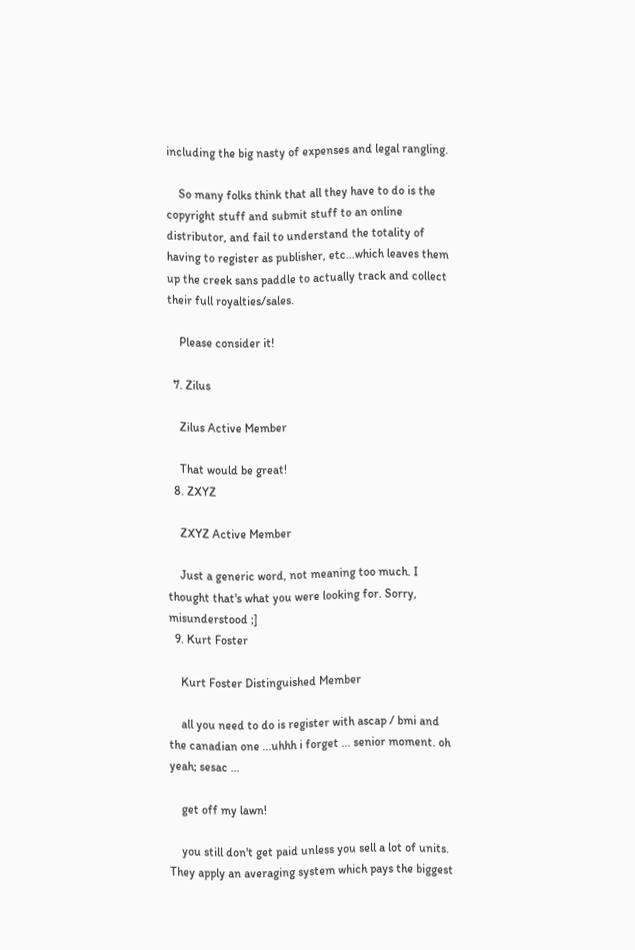including the big nasty of expenses and legal rangling.

    So many folks think that all they have to do is the copyright stuff and submit stuff to an online distributor, and fail to understand the totality of having to register as publisher, etc...which leaves them up the creek sans paddle to actually track and collect their full royalties/sales.

    Please consider it!

  7. Zilus

    Zilus Active Member

    That would be great!
  8. ZXYZ

    ZXYZ Active Member

    Just a generic word, not meaning too much. I thought that's what you were looking for. Sorry, misunderstood ;]
  9. Kurt Foster

    Kurt Foster Distinguished Member

    all you need to do is register with ascap / bmi and the canadian one ...uhhh i forget ... senior moment. oh yeah; sesac ...

    get off my lawn!

    you still don't get paid unless you sell a lot of units. They apply an averaging system which pays the biggest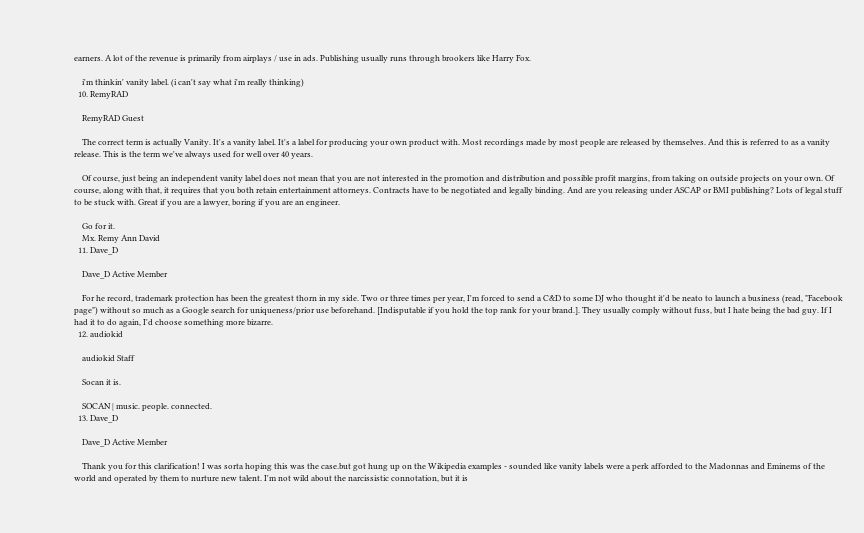earners. A lot of the revenue is primarily from airplays / use in ads. Publishing usually runs through brookers like Harry Fox.

    i'm thinkin' vanity label. (i can't say what i'm really thinking)
  10. RemyRAD

    RemyRAD Guest

    The correct term is actually Vanity. It's a vanity label. It's a label for producing your own product with. Most recordings made by most people are released by themselves. And this is referred to as a vanity release. This is the term we've always used for well over 40 years.

    Of course, just being an independent vanity label does not mean that you are not interested in the promotion and distribution and possible profit margins, from taking on outside projects on your own. Of course, along with that, it requires that you both retain entertainment attorneys. Contracts have to be negotiated and legally binding. And are you releasing under ASCAP or BMI publishing? Lots of legal stuff to be stuck with. Great if you are a lawyer, boring if you are an engineer.

    Go for it.
    Mx. Remy Ann David
  11. Dave_D

    Dave_D Active Member

    For he record, trademark protection has been the greatest thorn in my side. Two or three times per year, I'm forced to send a C&D to some DJ who thought it'd be neato to launch a business (read, "Facebook page") without so much as a Google search for uniqueness/prior use beforehand. [Indisputable if you hold the top rank for your brand.]. They usually comply without fuss, but I hate being the bad guy. If I had it to do again, I'd choose something more bizarre.
  12. audiokid

    audiokid Staff

    Socan it is.

    SOCAN | music. people. connected.
  13. Dave_D

    Dave_D Active Member

    Thank you for this clarification! I was sorta hoping this was the case.but got hung up on the Wikipedia examples - sounded like vanity labels were a perk afforded to the Madonnas and Eminems of the world and operated by them to nurture new talent. I'm not wild about the narcissistic connotation, but it is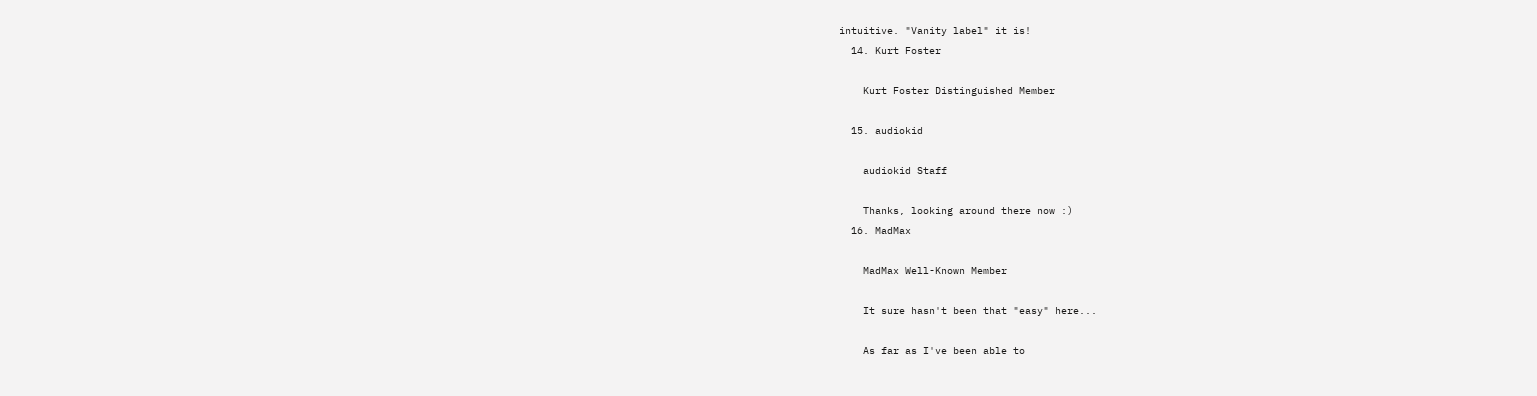intuitive. "Vanity label" it is!
  14. Kurt Foster

    Kurt Foster Distinguished Member

  15. audiokid

    audiokid Staff

    Thanks, looking around there now :)
  16. MadMax

    MadMax Well-Known Member

    It sure hasn't been that "easy" here...

    As far as I've been able to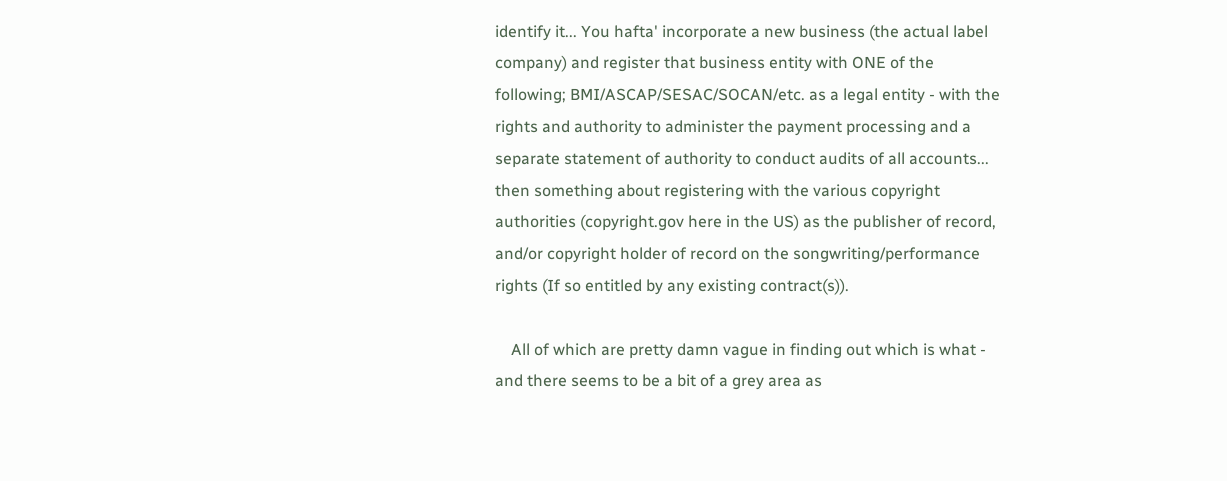identify it... You hafta' incorporate a new business (the actual label company) and register that business entity with ONE of the following; BMI/ASCAP/SESAC/SOCAN/etc. as a legal entity - with the rights and authority to administer the payment processing and a separate statement of authority to conduct audits of all accounts... then something about registering with the various copyright authorities (copyright.gov here in the US) as the publisher of record, and/or copyright holder of record on the songwriting/performance rights (If so entitled by any existing contract(s)).

    All of which are pretty damn vague in finding out which is what - and there seems to be a bit of a grey area as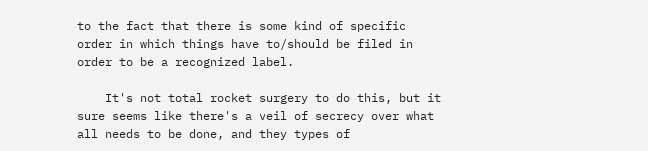to the fact that there is some kind of specific order in which things have to/should be filed in order to be a recognized label.

    It's not total rocket surgery to do this, but it sure seems like there's a veil of secrecy over what all needs to be done, and they types of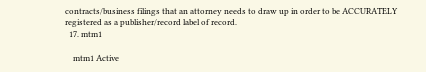contracts/business filings that an attorney needs to draw up in order to be ACCURATELY registered as a publisher/record label of record.
  17. mtm1

    mtm1 Active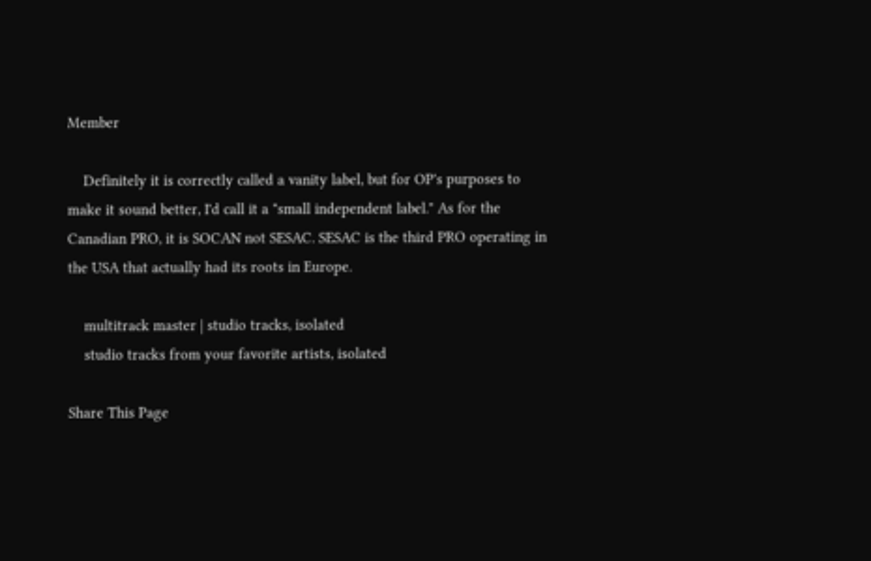Member

    Definitely it is correctly called a vanity label, but for OP's purposes to make it sound better, I'd call it a "small independent label." As for the Canadian PRO, it is SOCAN not SESAC. SESAC is the third PRO operating in the USA that actually had its roots in Europe.

    multitrack master | studio tracks, isolated
    studio tracks from your favorite artists, isolated

Share This Page